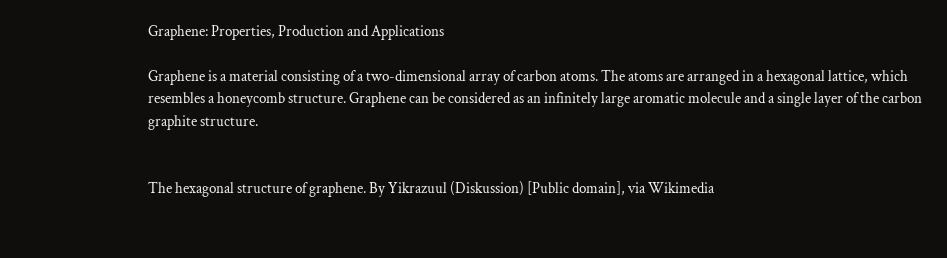Graphene: Properties, Production and Applications

Graphene is a material consisting of a two-dimensional array of carbon atoms. The atoms are arranged in a hexagonal lattice, which resembles a honeycomb structure. Graphene can be considered as an infinitely large aromatic molecule and a single layer of the carbon graphite structure.


The hexagonal structure of graphene. By Yikrazuul (Diskussion) [Public domain], via Wikimedia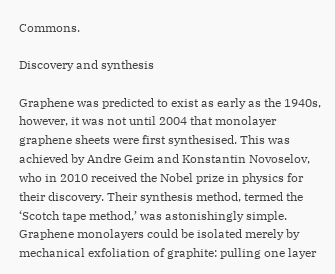Commons.

Discovery and synthesis

Graphene was predicted to exist as early as the 1940s, however, it was not until 2004 that monolayer graphene sheets were first synthesised. This was achieved by Andre Geim and Konstantin Novoselov, who in 2010 received the Nobel prize in physics for their discovery. Their synthesis method, termed the ‘Scotch tape method,’ was astonishingly simple. Graphene monolayers could be isolated merely by mechanical exfoliation of graphite: pulling one layer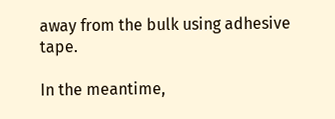away from the bulk using adhesive tape.

In the meantime,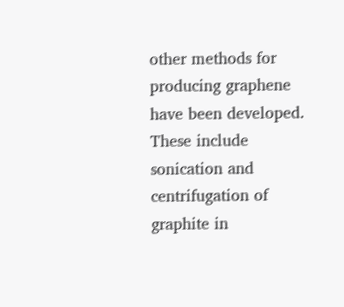other methods for producing graphene have been developed. These include sonication and centrifugation of graphite in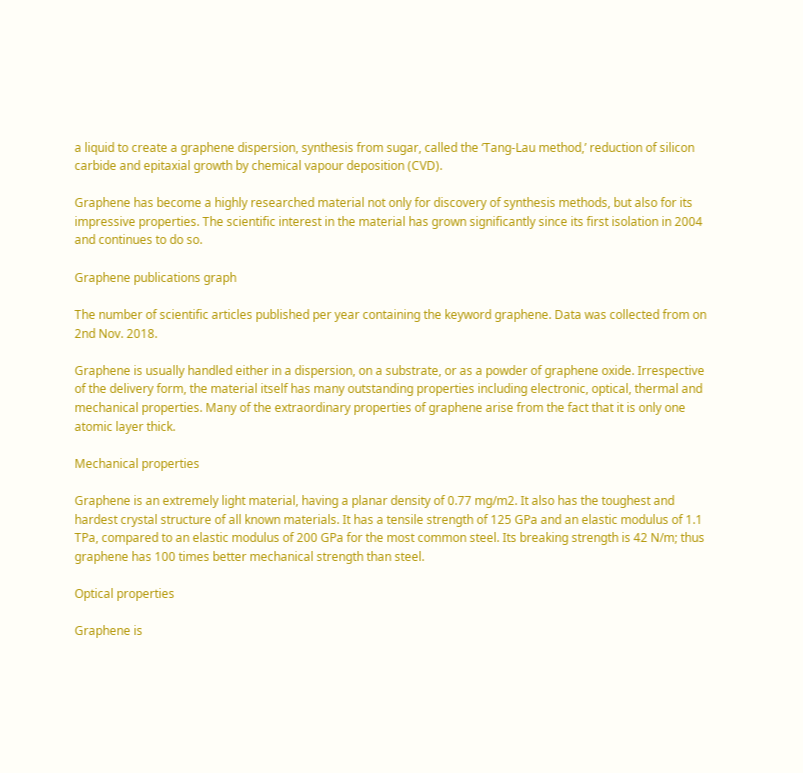a liquid to create a graphene dispersion, synthesis from sugar, called the ‘Tang-Lau method,’ reduction of silicon carbide and epitaxial growth by chemical vapour deposition (CVD).

Graphene has become a highly researched material not only for discovery of synthesis methods, but also for its impressive properties. The scientific interest in the material has grown significantly since its first isolation in 2004 and continues to do so.

Graphene publications graph

The number of scientific articles published per year containing the keyword graphene. Data was collected from on 2nd Nov. 2018.

Graphene is usually handled either in a dispersion, on a substrate, or as a powder of graphene oxide. Irrespective of the delivery form, the material itself has many outstanding properties including electronic, optical, thermal and mechanical properties. Many of the extraordinary properties of graphene arise from the fact that it is only one atomic layer thick.

Mechanical properties

Graphene is an extremely light material, having a planar density of 0.77 mg/m2. It also has the toughest and hardest crystal structure of all known materials. It has a tensile strength of 125 GPa and an elastic modulus of 1.1 TPa, compared to an elastic modulus of 200 GPa for the most common steel. Its breaking strength is 42 N/m; thus graphene has 100 times better mechanical strength than steel.

Optical properties

Graphene is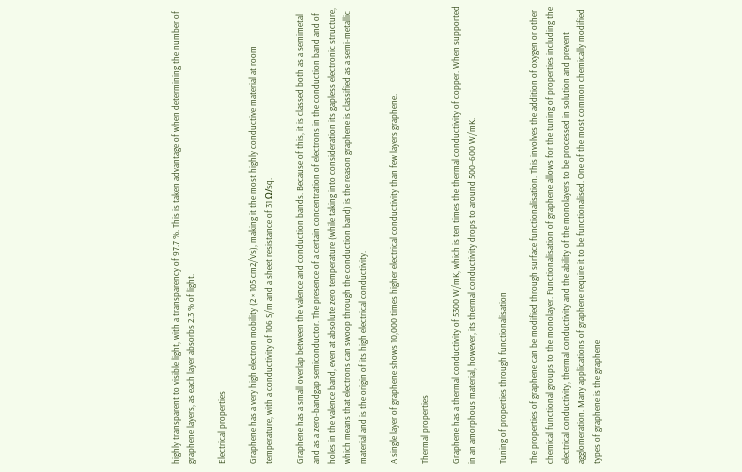highly transparent to visible light, with a transparency of 97.7 %. This is taken advantage of when determining the number of graphene layers, as each layer absorbs 2.3 % of light.

Electrical properties

Graphene has a very high electron mobility (2 × 105 cm2/Vs), making it the most highly conductive material at room temperature, with a conductivity of 106 S/m and a sheet resistance of 31 Ω/sq.

Graphene has a small overlap between the valence and conduction bands. Because of this, it is classed both as a semimetal and as a zero-bandgap semiconductor. The presence of a certain concentration of electrons in the conduction band and of holes in the valence band, even at absolute zero temperature (while taking into consideration its gapless electronic structure, which means that electrons can swoop through the conduction band) is the reason graphene is classified as a semi-metallic material and is the origin of its high electrical conductivity.

A single layer of graphene shows 10,000 times higher electrical conductivity than few layers graphene.

Thermal properties

Graphene has a thermal conductivity of 5300 W/mK, which is ten times the thermal conductivity of copper. When supported in an amorphous material, however, its thermal conductivity drops to around 500–600 W/mK.

Tuning of properties through functionalisation

The properties of graphene can be modified through surface functionalisation. This involves the addition of oxygen or other chemical functional groups to the monolayer. Functionalisation of graphene allows for the tuning of properties including the electrical conductivity, thermal conductivity and the ability of the monolayers to be processed in solution and prevent agglomeration. Many applications of graphene require it to be functionalised. One of the most common chemically modified types of graphene is the graphene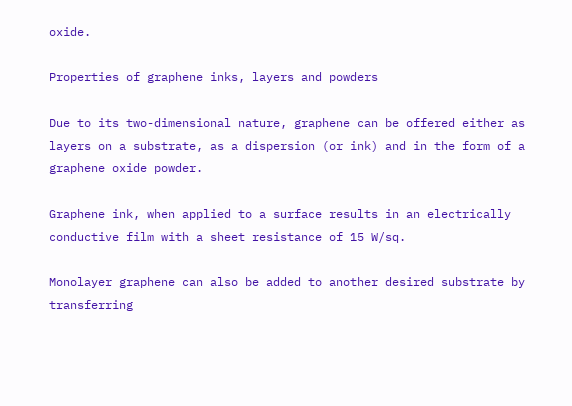oxide.

Properties of graphene inks, layers and powders

Due to its two-dimensional nature, graphene can be offered either as layers on a substrate, as a dispersion (or ink) and in the form of a graphene oxide powder.

Graphene ink, when applied to a surface results in an electrically conductive film with a sheet resistance of 15 W/sq.

Monolayer graphene can also be added to another desired substrate by transferring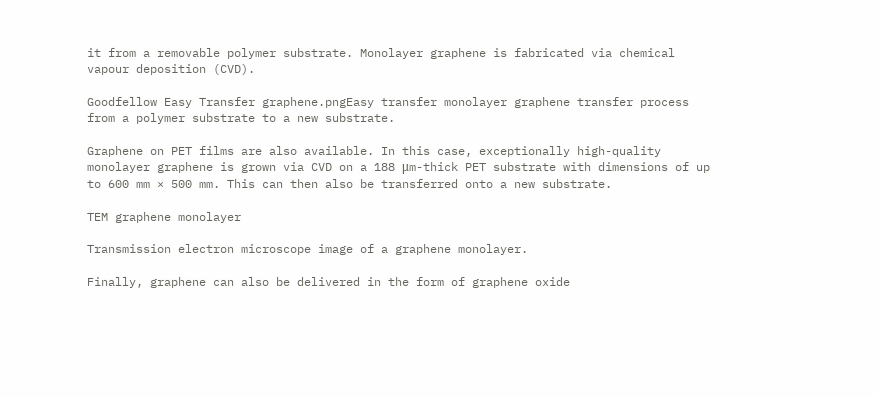it from a removable polymer substrate. Monolayer graphene is fabricated via chemical vapour deposition (CVD).

Goodfellow Easy Transfer graphene.pngEasy transfer monolayer graphene transfer process from a polymer substrate to a new substrate.

Graphene on PET films are also available. In this case, exceptionally high-quality monolayer graphene is grown via CVD on a 188 μm-thick PET substrate with dimensions of up to 600 mm × 500 mm. This can then also be transferred onto a new substrate.

TEM graphene monolayer

Transmission electron microscope image of a graphene monolayer.

Finally, graphene can also be delivered in the form of graphene oxide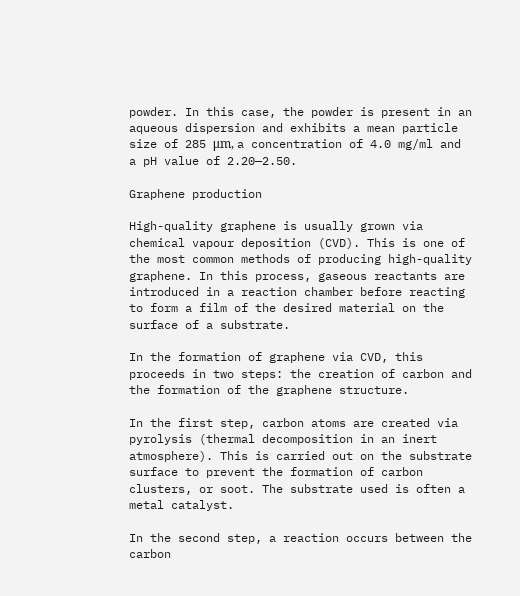powder. In this case, the powder is present in an aqueous dispersion and exhibits a mean particle size of 285 μm, a concentration of 4.0 mg/ml and a pH value of 2.20—2.50.

Graphene production

High-quality graphene is usually grown via chemical vapour deposition (CVD). This is one of the most common methods of producing high-quality graphene. In this process, gaseous reactants are introduced in a reaction chamber before reacting to form a film of the desired material on the surface of a substrate.

In the formation of graphene via CVD, this proceeds in two steps: the creation of carbon and the formation of the graphene structure.

In the first step, carbon atoms are created via pyrolysis (thermal decomposition in an inert atmosphere). This is carried out on the substrate surface to prevent the formation of carbon clusters, or soot. The substrate used is often a metal catalyst.

In the second step, a reaction occurs between the carbon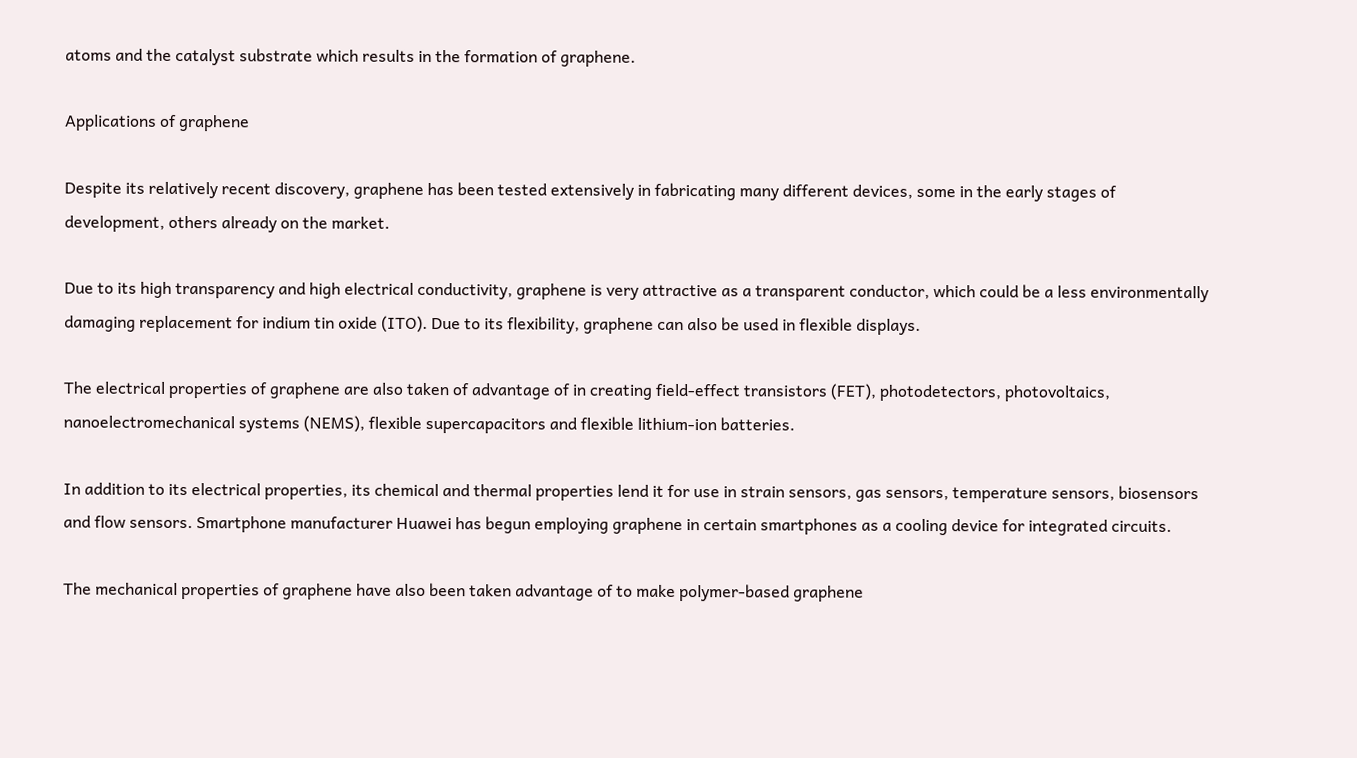atoms and the catalyst substrate which results in the formation of graphene.

Applications of graphene

Despite its relatively recent discovery, graphene has been tested extensively in fabricating many different devices, some in the early stages of development, others already on the market.

Due to its high transparency and high electrical conductivity, graphene is very attractive as a transparent conductor, which could be a less environmentally damaging replacement for indium tin oxide (ITO). Due to its flexibility, graphene can also be used in flexible displays.

The electrical properties of graphene are also taken of advantage of in creating field-effect transistors (FET), photodetectors, photovoltaics, nanoelectromechanical systems (NEMS), flexible supercapacitors and flexible lithium-ion batteries.

In addition to its electrical properties, its chemical and thermal properties lend it for use in strain sensors, gas sensors, temperature sensors, biosensors and flow sensors. Smartphone manufacturer Huawei has begun employing graphene in certain smartphones as a cooling device for integrated circuits.

The mechanical properties of graphene have also been taken advantage of to make polymer-based graphene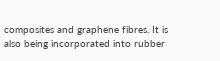composites and graphene fibres. It is also being incorporated into rubber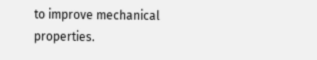to improve mechanical properties.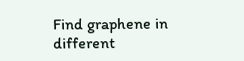Find graphene in different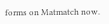forms on Matmatch now.